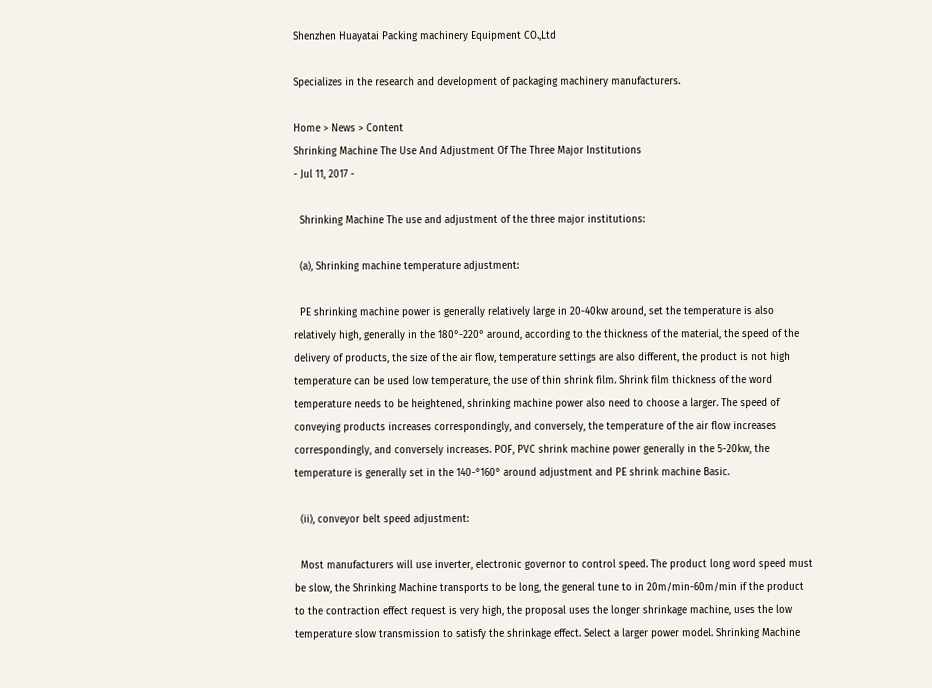Shenzhen Huayatai Packing machinery Equipment CO.,Ltd

Specializes in the research and development of packaging machinery manufacturers.

Home > News > Content
Shrinking Machine The Use And Adjustment Of The Three Major Institutions
- Jul 11, 2017 -

  Shrinking Machine The use and adjustment of the three major institutions:

  (a), Shrinking machine temperature adjustment:

  PE shrinking machine power is generally relatively large in 20-40kw around, set the temperature is also relatively high, generally in the 180°-220° around, according to the thickness of the material, the speed of the delivery of products, the size of the air flow, temperature settings are also different, the product is not high temperature can be used low temperature, the use of thin shrink film. Shrink film thickness of the word temperature needs to be heightened, shrinking machine power also need to choose a larger. The speed of conveying products increases correspondingly, and conversely, the temperature of the air flow increases correspondingly, and conversely increases. POF, PVC shrink machine power generally in the 5-20kw, the temperature is generally set in the 140-°160° around adjustment and PE shrink machine Basic.

  (ii), conveyor belt speed adjustment:

  Most manufacturers will use inverter, electronic governor to control speed. The product long word speed must be slow, the Shrinking Machine transports to be long, the general tune to in 20m/min-60m/min if the product to the contraction effect request is very high, the proposal uses the longer shrinkage machine, uses the low temperature slow transmission to satisfy the shrinkage effect. Select a larger power model. Shrinking Machine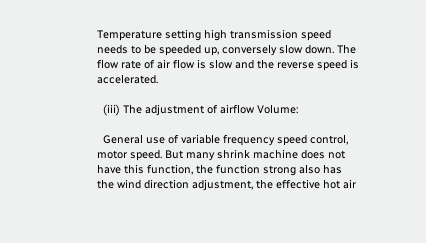Temperature setting high transmission speed needs to be speeded up, conversely slow down. The flow rate of air flow is slow and the reverse speed is accelerated.

  (iii) The adjustment of airflow Volume:

  General use of variable frequency speed control, motor speed. But many shrink machine does not have this function, the function strong also has the wind direction adjustment, the effective hot air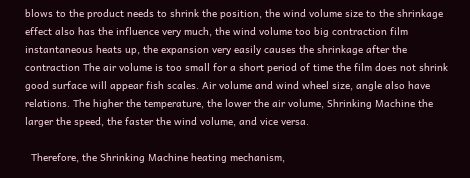blows to the product needs to shrink the position, the wind volume size to the shrinkage effect also has the influence very much, the wind volume too big contraction film instantaneous heats up, the expansion very easily causes the shrinkage after the contraction The air volume is too small for a short period of time the film does not shrink good surface will appear fish scales. Air volume and wind wheel size, angle also have relations. The higher the temperature, the lower the air volume, Shrinking Machine the larger the speed, the faster the wind volume, and vice versa.

  Therefore, the Shrinking Machine heating mechanism,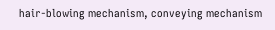hair-blowing mechanism, conveying mechanism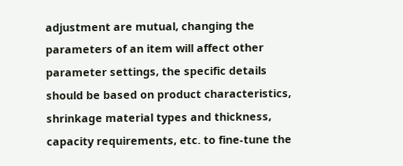adjustment are mutual, changing the parameters of an item will affect other parameter settings, the specific details should be based on product characteristics, shrinkage material types and thickness, capacity requirements, etc. to fine-tune the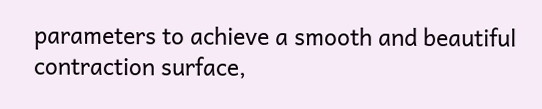parameters to achieve a smooth and beautiful contraction surface,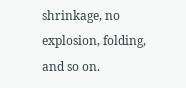shrinkage, no explosion, folding, and so on.